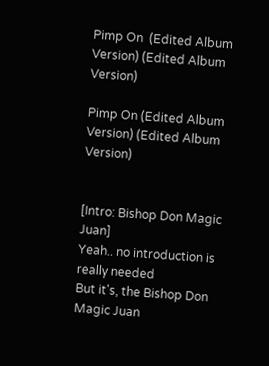Pimp On  (Edited Album Version) (Edited Album Version)

Pimp On (Edited Album Version) (Edited Album Version)


[Intro: Bishop Don Magic Juan]
Yeah.. no introduction is really needed
But it's, the Bishop Don Magic Juan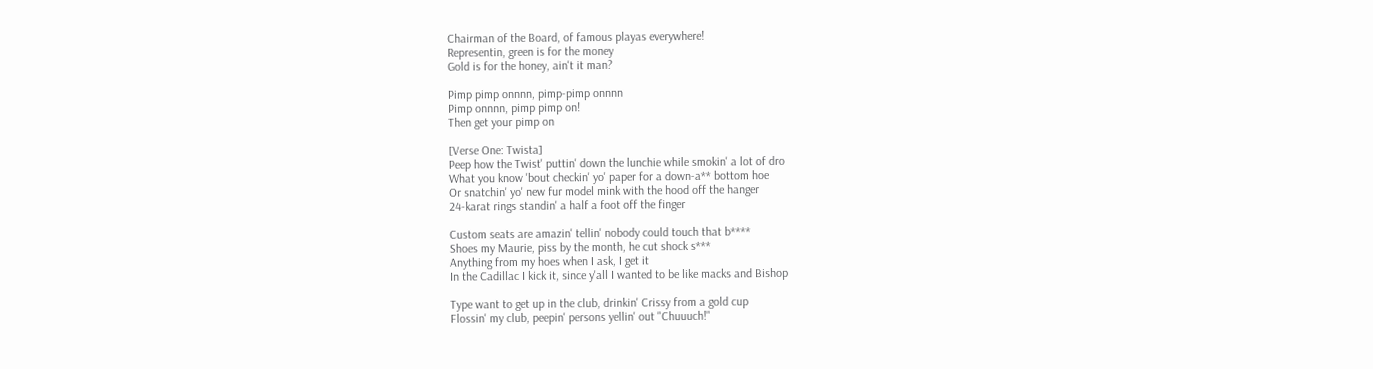Chairman of the Board, of famous playas everywhere!
Representin, green is for the money
Gold is for the honey, ain't it man?

Pimp pimp onnnn, pimp-pimp onnnn
Pimp onnnn, pimp pimp on!
Then get your pimp on

[Verse One: Twista]
Peep how the Twist' puttin' down the lunchie while smokin' a lot of dro
What you know 'bout checkin' yo' paper for a down-a** bottom hoe
Or snatchin' yo' new fur model mink with the hood off the hanger
24-karat rings standin' a half a foot off the finger

Custom seats are amazin' tellin' nobody could touch that b****
Shoes my Maurie, piss by the month, he cut shock s***
Anything from my hoes when I ask, I get it
In the Cadillac I kick it, since y'all I wanted to be like macks and Bishop

Type want to get up in the club, drinkin' Crissy from a gold cup
Flossin' my club, peepin' persons yellin' out "Chuuuch!"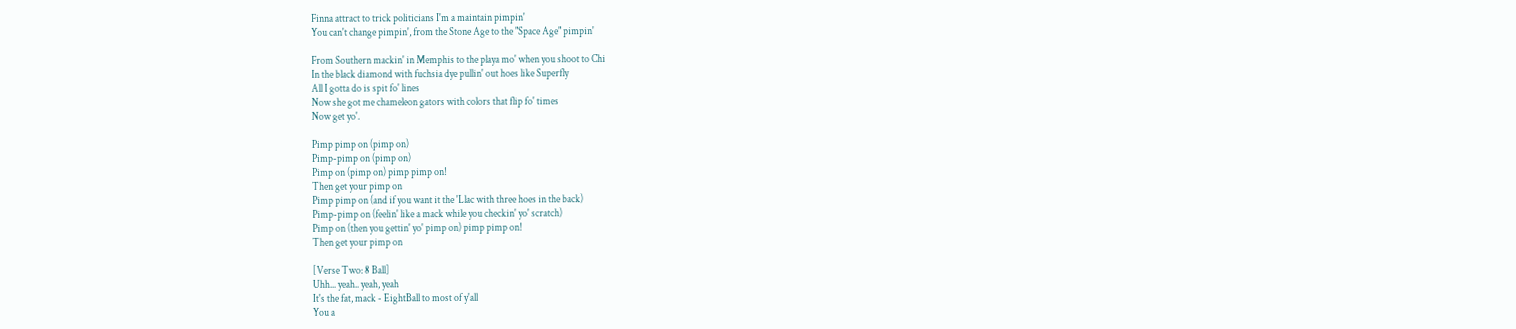Finna attract to trick politicians I'm a maintain pimpin'
You can't change pimpin', from the Stone Age to the "Space Age" pimpin'

From Southern mackin' in Memphis to the playa mo' when you shoot to Chi
In the black diamond with fuchsia dye pullin' out hoes like Superfly
All I gotta do is spit fo' lines
Now she got me chameleon gators with colors that flip fo' times
Now get yo'.

Pimp pimp on (pimp on)
Pimp-pimp on (pimp on)
Pimp on (pimp on) pimp pimp on!
Then get your pimp on
Pimp pimp on (and if you want it the 'Llac with three hoes in the back)
Pimp-pimp on (feelin' like a mack while you checkin' yo' scratch)
Pimp on (then you gettin' yo' pimp on) pimp pimp on!
Then get your pimp on

[Verse Two: 8 Ball]
Uhh... yeah.. yeah, yeah
It's the fat, mack - EightBall to most of y'all
You a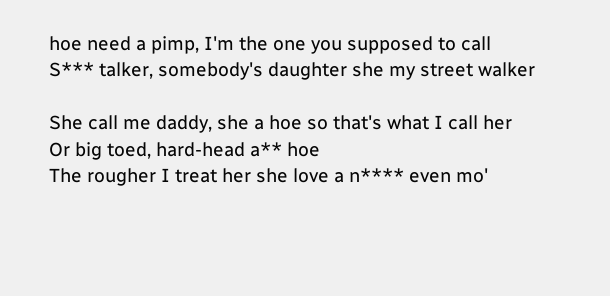hoe need a pimp, I'm the one you supposed to call
S*** talker, somebody's daughter she my street walker

She call me daddy, she a hoe so that's what I call her
Or big toed, hard-head a** hoe
The rougher I treat her she love a n**** even mo'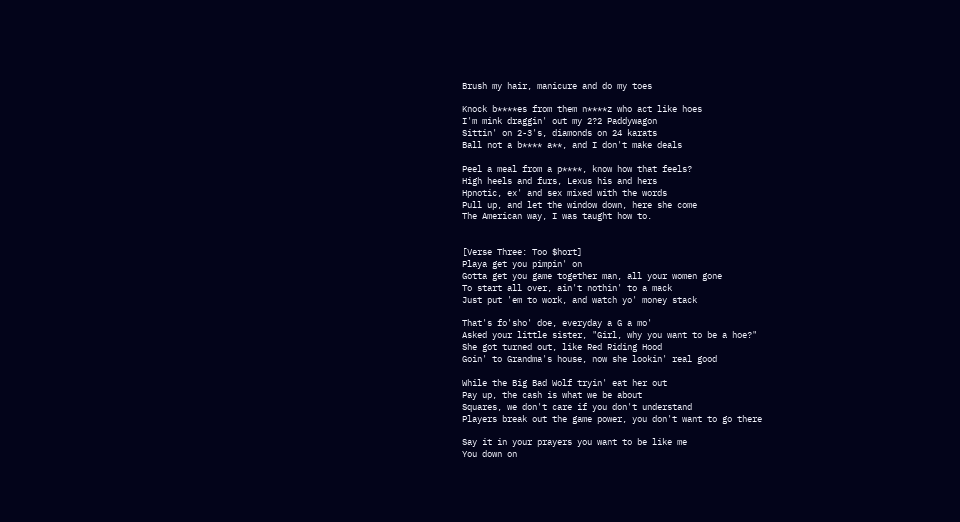Brush my hair, manicure and do my toes

Knock b****es from them n****z who act like hoes
I'm mink draggin' out my 2?2 Paddywagon
Sittin' on 2-3's, diamonds on 24 karats
Ball not a b**** a**, and I don't make deals

Peel a meal from a p****, know how that feels?
High heels and furs, Lexus his and hers
Hpnotic, ex' and sex mixed with the words
Pull up, and let the window down, here she come
The American way, I was taught how to.


[Verse Three: Too $hort]
Playa get you pimpin' on
Gotta get you game together man, all your women gone
To start all over, ain't nothin' to a mack
Just put 'em to work, and watch yo' money stack

That's fo'sho' doe, everyday a G a mo'
Asked your little sister, "Girl, why you want to be a hoe?"
She got turned out, like Red Riding Hood
Goin' to Grandma's house, now she lookin' real good

While the Big Bad Wolf tryin' eat her out
Pay up, the cash is what we be about
Squares, we don't care if you don't understand
Players break out the game power, you don't want to go there

Say it in your prayers you want to be like me
You down on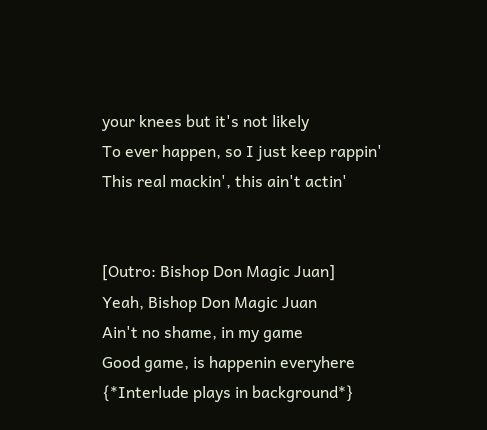your knees but it's not likely
To ever happen, so I just keep rappin'
This real mackin', this ain't actin'


[Outro: Bishop Don Magic Juan]
Yeah, Bishop Don Magic Juan
Ain't no shame, in my game
Good game, is happenin everyhere
{*Interlude plays in background*}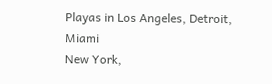Playas in Los Angeles, Detroit, Miami
New York,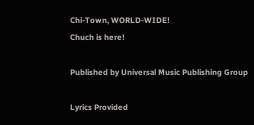Chi-Town, WORLD-WIDE!
Chuch is here!

Published by Universal Music Publishing Group

Lyrics Provided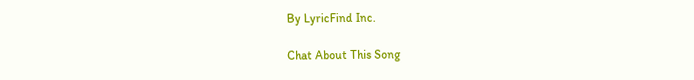By LyricFind Inc.

Chat About This Song